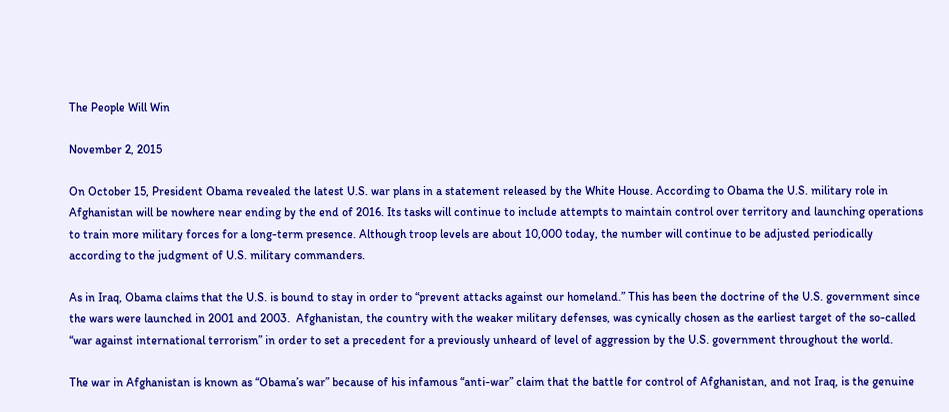The People Will Win

November 2, 2015

On October 15, President Obama revealed the latest U.S. war plans in a statement released by the White House. According to Obama the U.S. military role in Afghanistan will be nowhere near ending by the end of 2016. Its tasks will continue to include attempts to maintain control over territory and launching operations to train more military forces for a long-term presence. Although troop levels are about 10,000 today, the number will continue to be adjusted periodically according to the judgment of U.S. military commanders.

As in Iraq, Obama claims that the U.S. is bound to stay in order to “prevent attacks against our homeland.” This has been the doctrine of the U.S. government since the wars were launched in 2001 and 2003.  Afghanistan, the country with the weaker military defenses, was cynically chosen as the earliest target of the so-called “war against international terrorism” in order to set a precedent for a previously unheard of level of aggression by the U.S. government throughout the world.

The war in Afghanistan is known as “Obama’s war” because of his infamous “anti-war” claim that the battle for control of Afghanistan, and not Iraq, is the genuine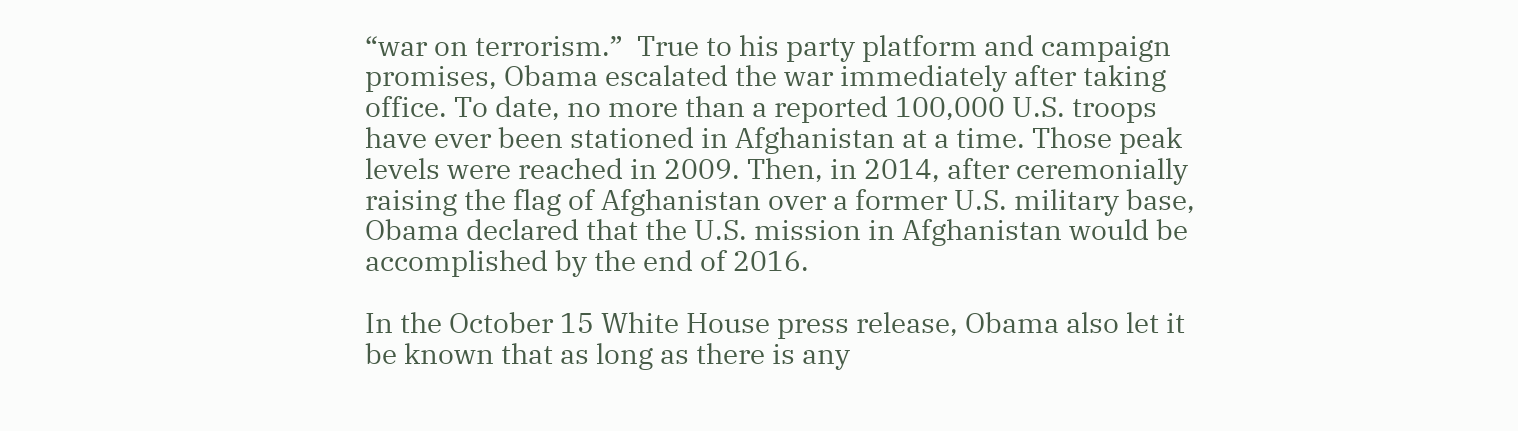“war on terrorism.”  True to his party platform and campaign promises, Obama escalated the war immediately after taking office. To date, no more than a reported 100,000 U.S. troops have ever been stationed in Afghanistan at a time. Those peak levels were reached in 2009. Then, in 2014, after ceremonially raising the flag of Afghanistan over a former U.S. military base, Obama declared that the U.S. mission in Afghanistan would be accomplished by the end of 2016.

In the October 15 White House press release, Obama also let it be known that as long as there is any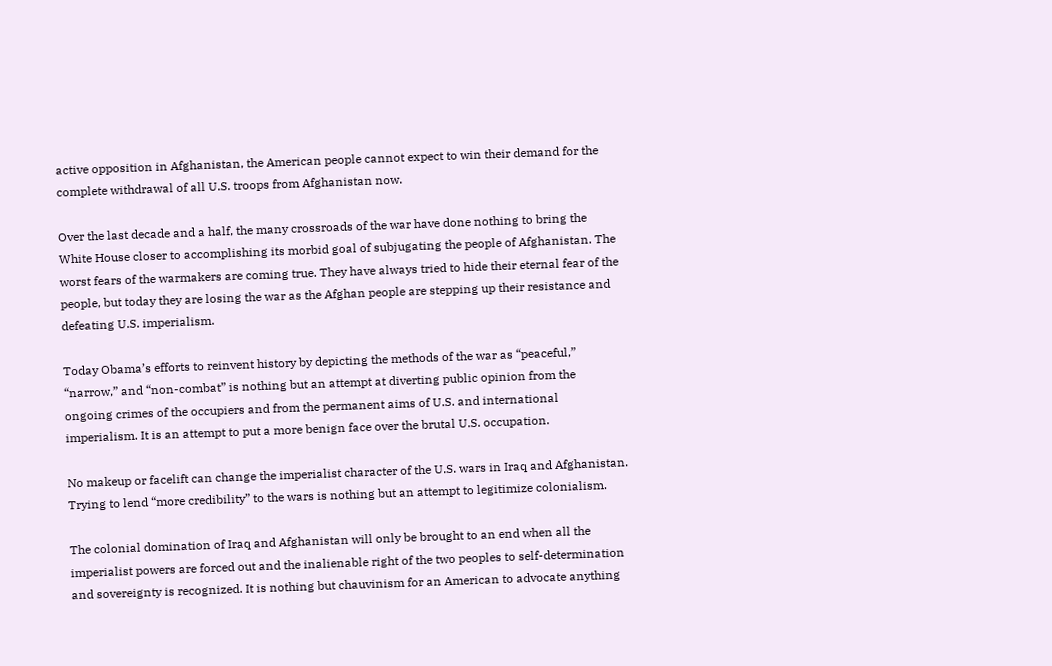active opposition in Afghanistan, the American people cannot expect to win their demand for the complete withdrawal of all U.S. troops from Afghanistan now.

Over the last decade and a half, the many crossroads of the war have done nothing to bring the White House closer to accomplishing its morbid goal of subjugating the people of Afghanistan. The worst fears of the warmakers are coming true. They have always tried to hide their eternal fear of the people, but today they are losing the war as the Afghan people are stepping up their resistance and defeating U.S. imperialism.

Today Obama’s efforts to reinvent history by depicting the methods of the war as “peaceful,” “narrow,” and “non-combat” is nothing but an attempt at diverting public opinion from the ongoing crimes of the occupiers and from the permanent aims of U.S. and international imperialism. It is an attempt to put a more benign face over the brutal U.S. occupation.

No makeup or facelift can change the imperialist character of the U.S. wars in Iraq and Afghanistan. Trying to lend “more credibility” to the wars is nothing but an attempt to legitimize colonialism.

The colonial domination of Iraq and Afghanistan will only be brought to an end when all the imperialist powers are forced out and the inalienable right of the two peoples to self-determination and sovereignty is recognized. It is nothing but chauvinism for an American to advocate anything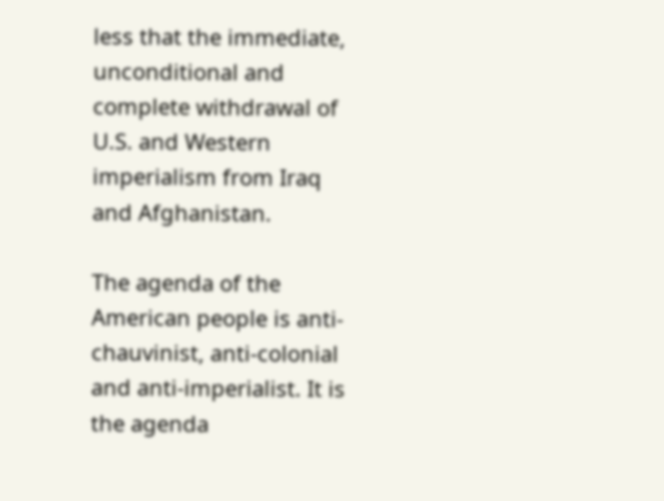less that the immediate, unconditional and complete withdrawal of U.S. and Western imperialism from Iraq and Afghanistan.

The agenda of the American people is anti-chauvinist, anti-colonial and anti-imperialist. It is the agenda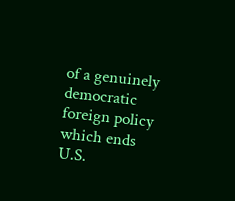of a genuinely democratic foreign policy which ends U.S.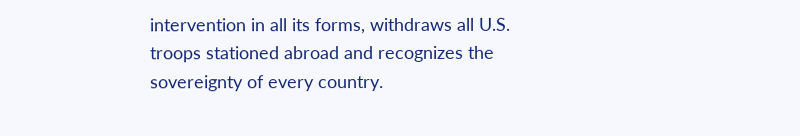intervention in all its forms, withdraws all U.S. troops stationed abroad and recognizes the sovereignty of every country.